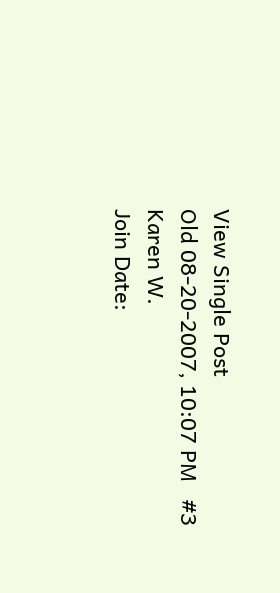View Single Post
Old 08-20-2007, 10:07 PM   #3
Karen W.
Join Date: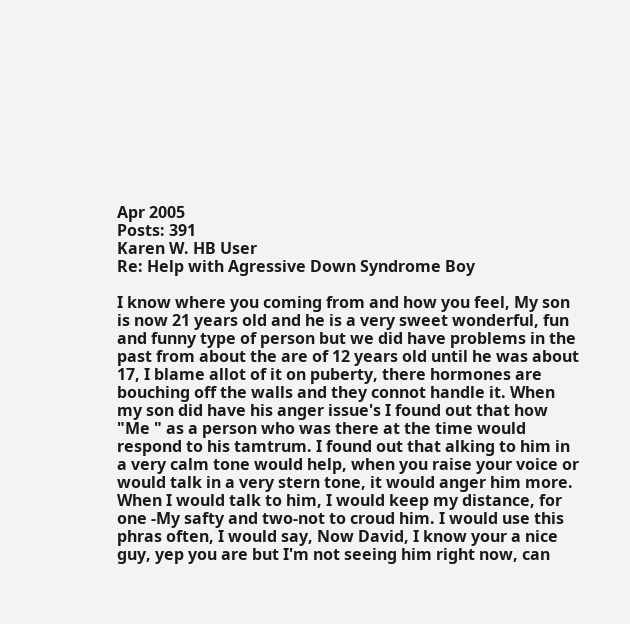Apr 2005
Posts: 391
Karen W. HB User
Re: Help with Agressive Down Syndrome Boy

I know where you coming from and how you feel, My son is now 21 years old and he is a very sweet wonderful, fun and funny type of person but we did have problems in the past from about the are of 12 years old until he was about 17, I blame allot of it on puberty, there hormones are bouching off the walls and they connot handle it. When my son did have his anger issue's I found out that how "Me " as a person who was there at the time would respond to his tamtrum. I found out that alking to him in a very calm tone would help, when you raise your voice or would talk in a very stern tone, it would anger him more. When I would talk to him, I would keep my distance, for one -My safty and two-not to croud him. I would use this phras often, I would say, Now David, I know your a nice guy, yep you are but I'm not seeing him right now, can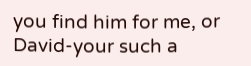you find him for me, or David-your such a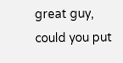great guy, could you put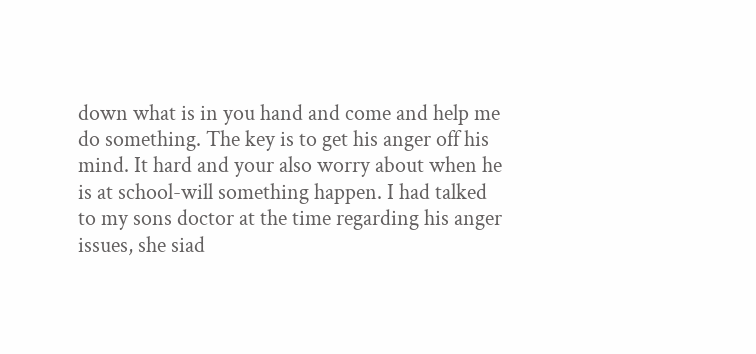down what is in you hand and come and help me do something. The key is to get his anger off his mind. It hard and your also worry about when he is at school-will something happen. I had talked to my sons doctor at the time regarding his anger issues, she siad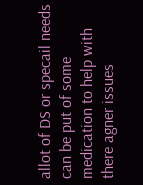allot of DS or specail needs can be put of some medication to help with there agner issues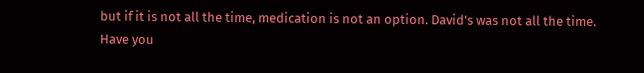but if it is not all the time, medication is not an option. David's was not all the time. Have you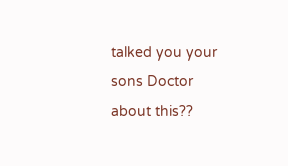talked you your sons Doctor about this??